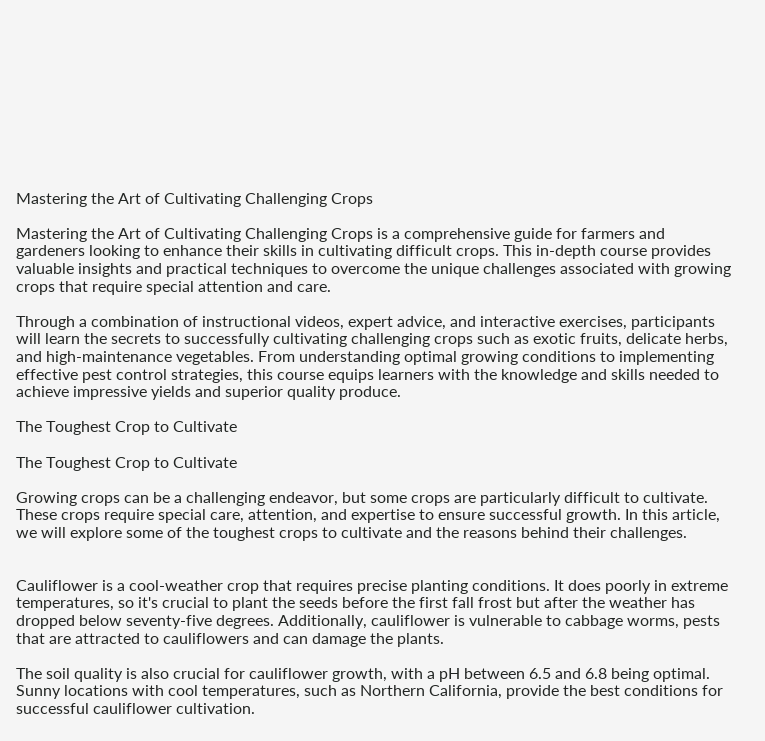Mastering the Art of Cultivating Challenging Crops

Mastering the Art of Cultivating Challenging Crops is a comprehensive guide for farmers and gardeners looking to enhance their skills in cultivating difficult crops. This in-depth course provides valuable insights and practical techniques to overcome the unique challenges associated with growing crops that require special attention and care.

Through a combination of instructional videos, expert advice, and interactive exercises, participants will learn the secrets to successfully cultivating challenging crops such as exotic fruits, delicate herbs, and high-maintenance vegetables. From understanding optimal growing conditions to implementing effective pest control strategies, this course equips learners with the knowledge and skills needed to achieve impressive yields and superior quality produce.

The Toughest Crop to Cultivate

The Toughest Crop to Cultivate

Growing crops can be a challenging endeavor, but some crops are particularly difficult to cultivate. These crops require special care, attention, and expertise to ensure successful growth. In this article, we will explore some of the toughest crops to cultivate and the reasons behind their challenges.


Cauliflower is a cool-weather crop that requires precise planting conditions. It does poorly in extreme temperatures, so it's crucial to plant the seeds before the first fall frost but after the weather has dropped below seventy-five degrees. Additionally, cauliflower is vulnerable to cabbage worms, pests that are attracted to cauliflowers and can damage the plants.

The soil quality is also crucial for cauliflower growth, with a pH between 6.5 and 6.8 being optimal. Sunny locations with cool temperatures, such as Northern California, provide the best conditions for successful cauliflower cultivation.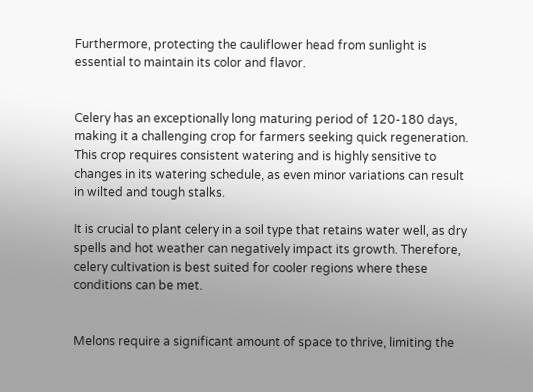Furthermore, protecting the cauliflower head from sunlight is essential to maintain its color and flavor.


Celery has an exceptionally long maturing period of 120-180 days, making it a challenging crop for farmers seeking quick regeneration. This crop requires consistent watering and is highly sensitive to changes in its watering schedule, as even minor variations can result in wilted and tough stalks.

It is crucial to plant celery in a soil type that retains water well, as dry spells and hot weather can negatively impact its growth. Therefore, celery cultivation is best suited for cooler regions where these conditions can be met.


Melons require a significant amount of space to thrive, limiting the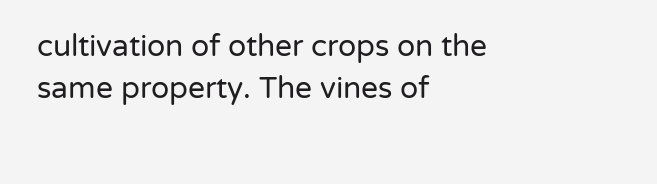cultivation of other crops on the same property. The vines of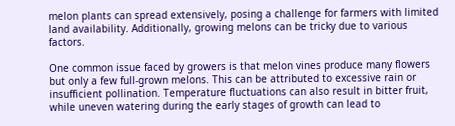melon plants can spread extensively, posing a challenge for farmers with limited land availability. Additionally, growing melons can be tricky due to various factors.

One common issue faced by growers is that melon vines produce many flowers but only a few full-grown melons. This can be attributed to excessive rain or insufficient pollination. Temperature fluctuations can also result in bitter fruit, while uneven watering during the early stages of growth can lead to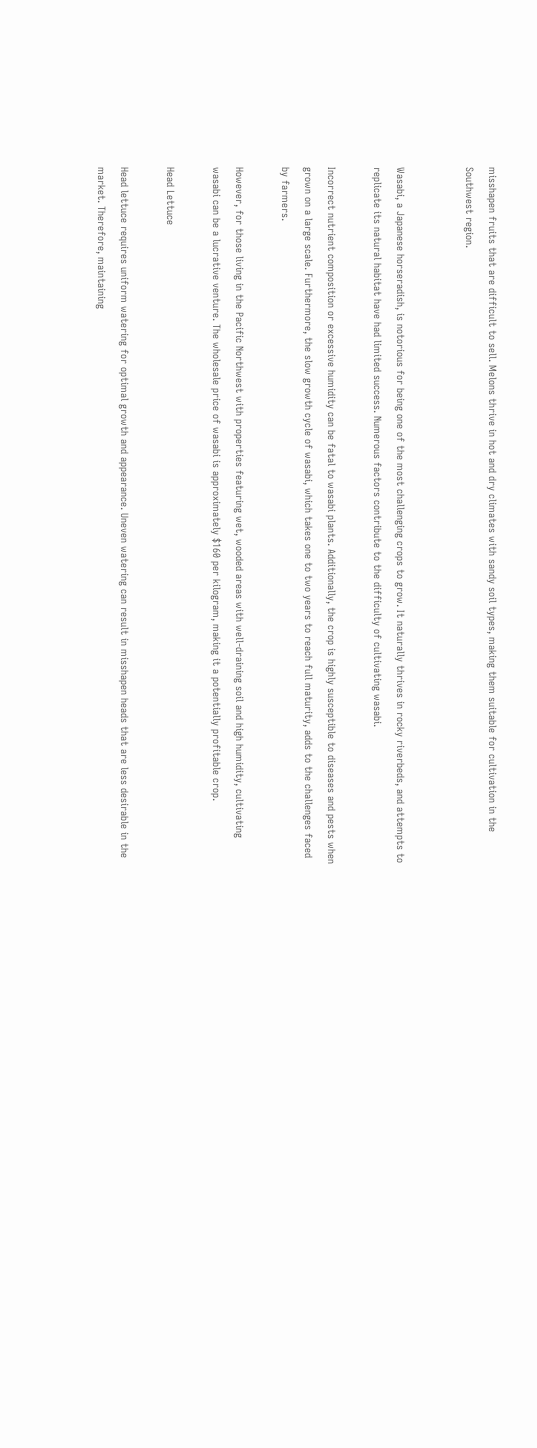misshapen fruits that are difficult to sell. Melons thrive in hot and dry climates with sandy soil types, making them suitable for cultivation in the Southwest region.


Wasabi, a Japanese horseradish, is notorious for being one of the most challenging crops to grow. It naturally thrives in rocky riverbeds, and attempts to replicate its natural habitat have had limited success. Numerous factors contribute to the difficulty of cultivating wasabi.

Incorrect nutrient composition or excessive humidity can be fatal to wasabi plants. Additionally, the crop is highly susceptible to diseases and pests when grown on a large scale. Furthermore, the slow growth cycle of wasabi, which takes one to two years to reach full maturity, adds to the challenges faced by farmers.

However, for those living in the Pacific Northwest with properties featuring wet, wooded areas with well-draining soil and high humidity, cultivating wasabi can be a lucrative venture. The wholesale price of wasabi is approximately $160 per kilogram, making it a potentially profitable crop.

Head Lettuce

Head lettuce requires uniform watering for optimal growth and appearance. Uneven watering can result in misshapen heads that are less desirable in the market. Therefore, maintaining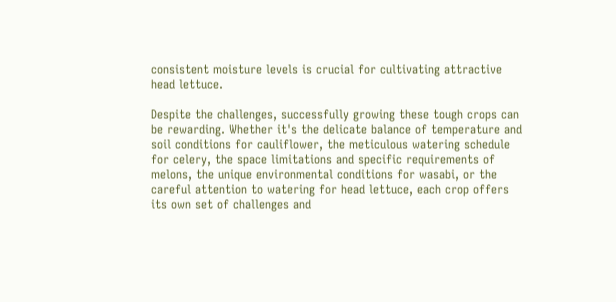consistent moisture levels is crucial for cultivating attractive head lettuce.

Despite the challenges, successfully growing these tough crops can be rewarding. Whether it's the delicate balance of temperature and soil conditions for cauliflower, the meticulous watering schedule for celery, the space limitations and specific requirements of melons, the unique environmental conditions for wasabi, or the careful attention to watering for head lettuce, each crop offers its own set of challenges and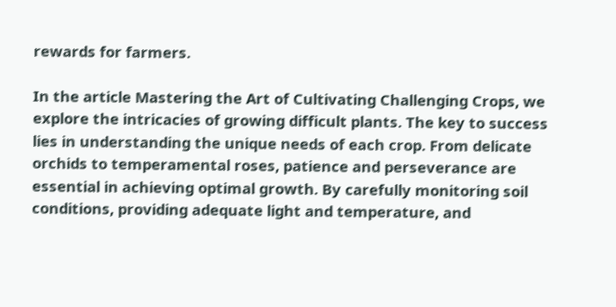rewards for farmers.

In the article Mastering the Art of Cultivating Challenging Crops, we explore the intricacies of growing difficult plants. The key to success lies in understanding the unique needs of each crop. From delicate orchids to temperamental roses, patience and perseverance are essential in achieving optimal growth. By carefully monitoring soil conditions, providing adequate light and temperature, and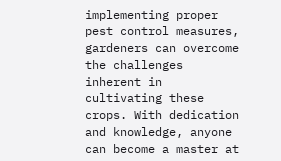implementing proper pest control measures, gardeners can overcome the challenges inherent in cultivating these crops. With dedication and knowledge, anyone can become a master at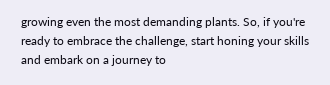growing even the most demanding plants. So, if you're ready to embrace the challenge, start honing your skills and embark on a journey to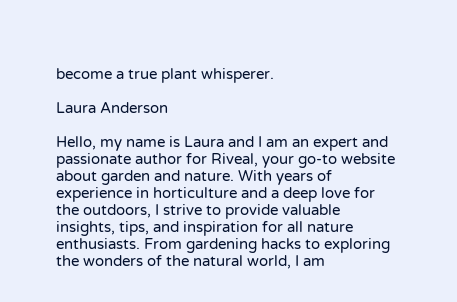become a true plant whisperer.

Laura Anderson

Hello, my name is Laura and I am an expert and passionate author for Riveal, your go-to website about garden and nature. With years of experience in horticulture and a deep love for the outdoors, I strive to provide valuable insights, tips, and inspiration for all nature enthusiasts. From gardening hacks to exploring the wonders of the natural world, I am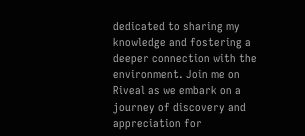dedicated to sharing my knowledge and fostering a deeper connection with the environment. Join me on Riveal as we embark on a journey of discovery and appreciation for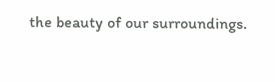the beauty of our surroundings.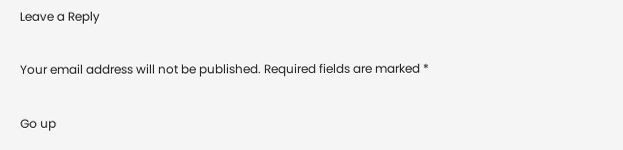Leave a Reply

Your email address will not be published. Required fields are marked *

Go up